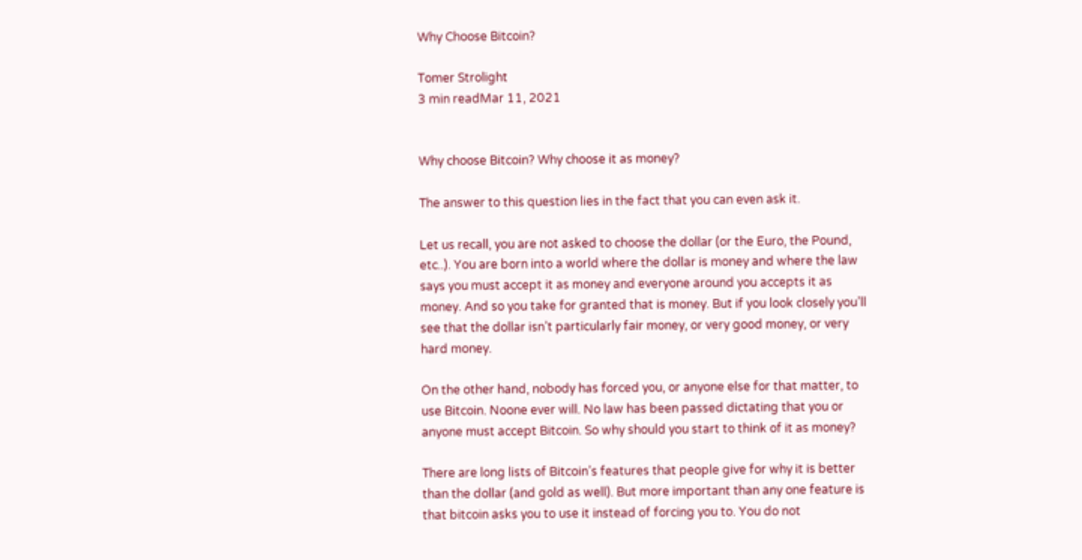Why Choose Bitcoin?

Tomer Strolight
3 min readMar 11, 2021


Why choose Bitcoin? Why choose it as money?

The answer to this question lies in the fact that you can even ask it.

Let us recall, you are not asked to choose the dollar (or the Euro, the Pound, etc..). You are born into a world where the dollar is money and where the law says you must accept it as money and everyone around you accepts it as money. And so you take for granted that is money. But if you look closely you’ll see that the dollar isn’t particularly fair money, or very good money, or very hard money.

On the other hand, nobody has forced you, or anyone else for that matter, to use Bitcoin. Noone ever will. No law has been passed dictating that you or anyone must accept Bitcoin. So why should you start to think of it as money?

There are long lists of Bitcoin’s features that people give for why it is better than the dollar (and gold as well). But more important than any one feature is that bitcoin asks you to use it instead of forcing you to. You do not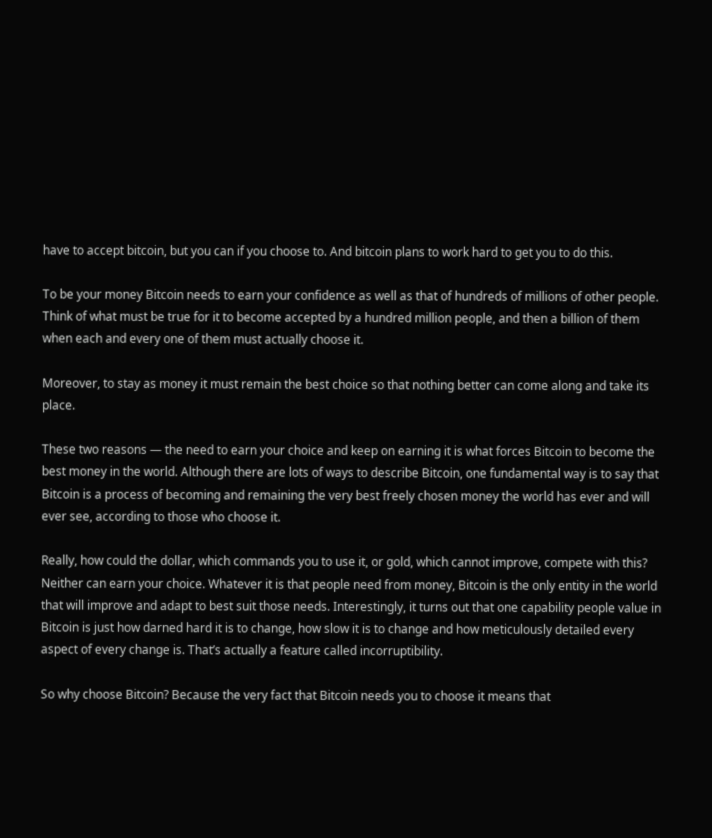have to accept bitcoin, but you can if you choose to. And bitcoin plans to work hard to get you to do this.

To be your money Bitcoin needs to earn your confidence as well as that of hundreds of millions of other people. Think of what must be true for it to become accepted by a hundred million people, and then a billion of them when each and every one of them must actually choose it.

Moreover, to stay as money it must remain the best choice so that nothing better can come along and take its place.

These two reasons — the need to earn your choice and keep on earning it is what forces Bitcoin to become the best money in the world. Although there are lots of ways to describe Bitcoin, one fundamental way is to say that Bitcoin is a process of becoming and remaining the very best freely chosen money the world has ever and will ever see, according to those who choose it.

Really, how could the dollar, which commands you to use it, or gold, which cannot improve, compete with this? Neither can earn your choice. Whatever it is that people need from money, Bitcoin is the only entity in the world that will improve and adapt to best suit those needs. Interestingly, it turns out that one capability people value in Bitcoin is just how darned hard it is to change, how slow it is to change and how meticulously detailed every aspect of every change is. That’s actually a feature called incorruptibility.

So why choose Bitcoin? Because the very fact that Bitcoin needs you to choose it means that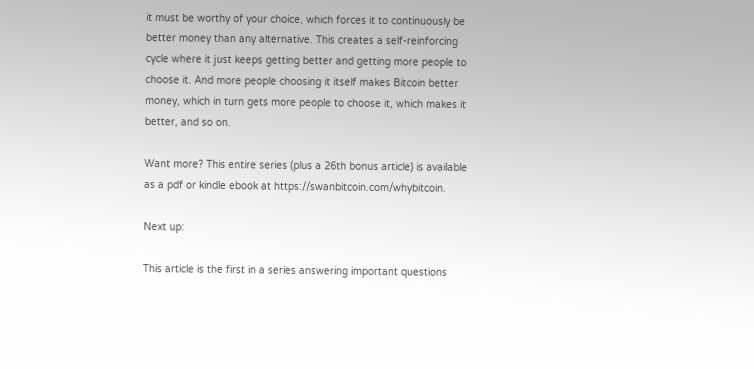it must be worthy of your choice, which forces it to continuously be better money than any alternative. This creates a self-reinforcing cycle where it just keeps getting better and getting more people to choose it. And more people choosing it itself makes Bitcoin better money, which in turn gets more people to choose it, which makes it better, and so on.

Want more? This entire series (plus a 26th bonus article) is available as a pdf or kindle ebook at https://swanbitcoin.com/whybitcoin.

Next up:

This article is the first in a series answering important questions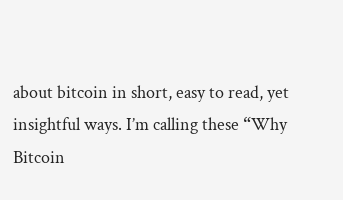about bitcoin in short, easy to read, yet insightful ways. I’m calling these “Why Bitcoin